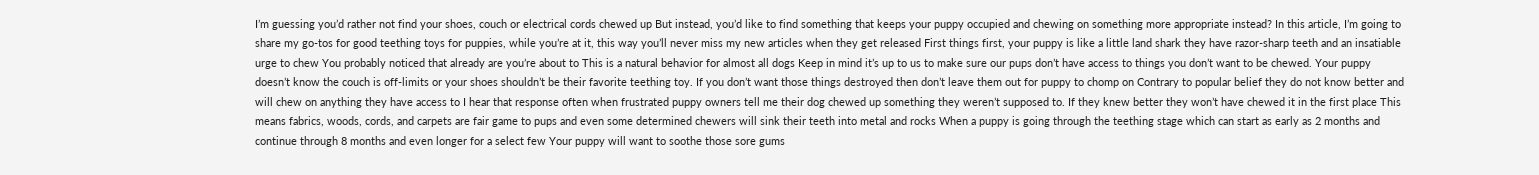I’m guessing you’d rather not find your shoes, couch or electrical cords chewed up But instead, you’d like to find something that keeps your puppy occupied and chewing on something more appropriate instead? In this article, I’m going to share my go-tos for good teething toys for puppies, while you’re at it, this way you’ll never miss my new articles when they get released First things first, your puppy is like a little land shark they have razor-sharp teeth and an insatiable urge to chew You probably noticed that already are you’re about to This is a natural behavior for almost all dogs Keep in mind it’s up to us to make sure our pups don’t have access to things you don’t want to be chewed. Your puppy doesn’t know the couch is off-limits or your shoes shouldn’t be their favorite teething toy. If you don’t want those things destroyed then don’t leave them out for puppy to chomp on Contrary to popular belief they do not know better and will chew on anything they have access to I hear that response often when frustrated puppy owners tell me their dog chewed up something they weren’t supposed to. If they knew better they won’t have chewed it in the first place This means fabrics, woods, cords, and carpets are fair game to pups and even some determined chewers will sink their teeth into metal and rocks When a puppy is going through the teething stage which can start as early as 2 months and continue through 8 months and even longer for a select few Your puppy will want to soothe those sore gums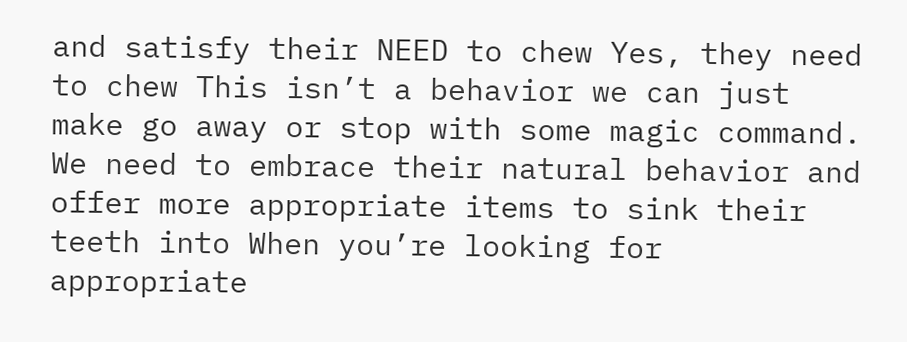and satisfy their NEED to chew Yes, they need to chew This isn’t a behavior we can just make go away or stop with some magic command. We need to embrace their natural behavior and offer more appropriate items to sink their teeth into When you’re looking for appropriate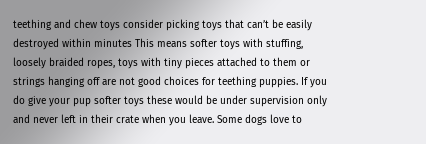teething and chew toys consider picking toys that can’t be easily destroyed within minutes This means softer toys with stuffing, loosely braided ropes, toys with tiny pieces attached to them or strings hanging off are not good choices for teething puppies. If you do give your pup softer toys these would be under supervision only and never left in their crate when you leave. Some dogs love to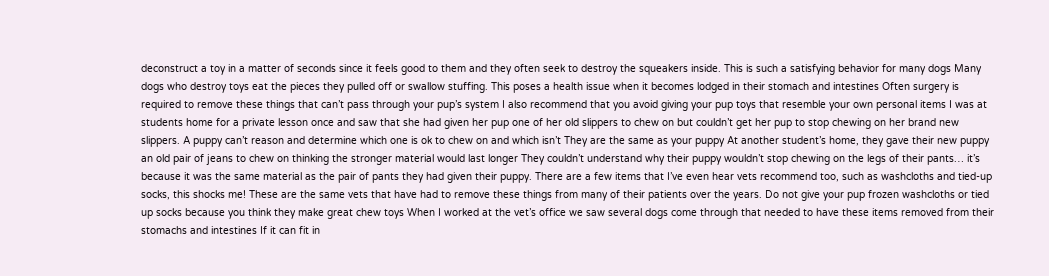deconstruct a toy in a matter of seconds since it feels good to them and they often seek to destroy the squeakers inside. This is such a satisfying behavior for many dogs Many dogs who destroy toys eat the pieces they pulled off or swallow stuffing. This poses a health issue when it becomes lodged in their stomach and intestines Often surgery is required to remove these things that can’t pass through your pup’s system I also recommend that you avoid giving your pup toys that resemble your own personal items I was at students home for a private lesson once and saw that she had given her pup one of her old slippers to chew on but couldn’t get her pup to stop chewing on her brand new slippers. A puppy can’t reason and determine which one is ok to chew on and which isn’t They are the same as your puppy At another student’s home, they gave their new puppy an old pair of jeans to chew on thinking the stronger material would last longer They couldn’t understand why their puppy wouldn’t stop chewing on the legs of their pants… it’s because it was the same material as the pair of pants they had given their puppy. There are a few items that I’ve even hear vets recommend too, such as washcloths and tied-up socks, this shocks me! These are the same vets that have had to remove these things from many of their patients over the years. Do not give your pup frozen washcloths or tied up socks because you think they make great chew toys When I worked at the vet’s office we saw several dogs come through that needed to have these items removed from their stomachs and intestines If it can fit in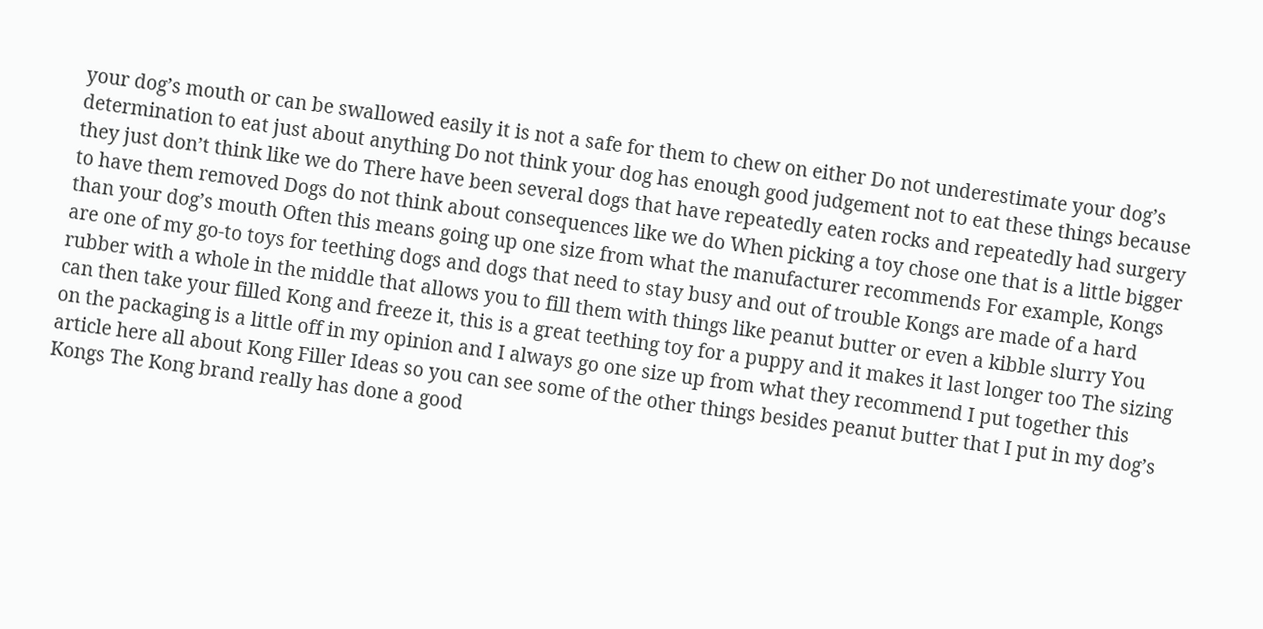your dog’s mouth or can be swallowed easily it is not a safe for them to chew on either Do not underestimate your dog’s determination to eat just about anything Do not think your dog has enough good judgement not to eat these things because they just don’t think like we do There have been several dogs that have repeatedly eaten rocks and repeatedly had surgery to have them removed Dogs do not think about consequences like we do When picking a toy chose one that is a little bigger than your dog’s mouth Often this means going up one size from what the manufacturer recommends For example, Kongs are one of my go-to toys for teething dogs and dogs that need to stay busy and out of trouble Kongs are made of a hard rubber with a whole in the middle that allows you to fill them with things like peanut butter or even a kibble slurry You can then take your filled Kong and freeze it, this is a great teething toy for a puppy and it makes it last longer too The sizing on the packaging is a little off in my opinion and I always go one size up from what they recommend I put together this article here all about Kong Filler Ideas so you can see some of the other things besides peanut butter that I put in my dog’s Kongs The Kong brand really has done a good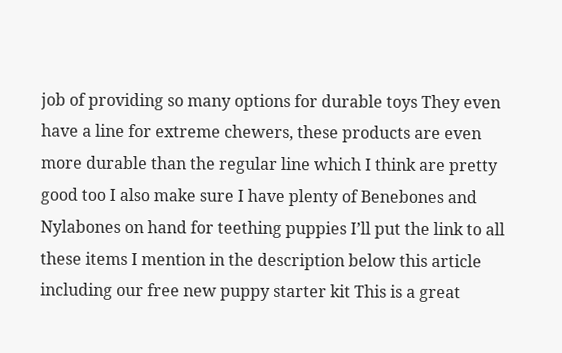job of providing so many options for durable toys They even have a line for extreme chewers, these products are even more durable than the regular line which I think are pretty good too I also make sure I have plenty of Benebones and Nylabones on hand for teething puppies I’ll put the link to all these items I mention in the description below this article including our free new puppy starter kit This is a great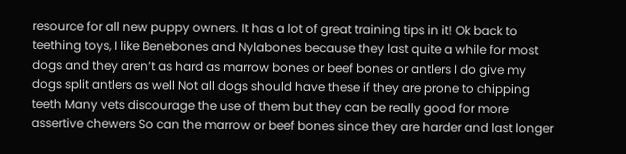resource for all new puppy owners. It has a lot of great training tips in it! Ok back to teething toys, I like Benebones and Nylabones because they last quite a while for most dogs and they aren’t as hard as marrow bones or beef bones or antlers I do give my dogs split antlers as well Not all dogs should have these if they are prone to chipping teeth Many vets discourage the use of them but they can be really good for more assertive chewers So can the marrow or beef bones since they are harder and last longer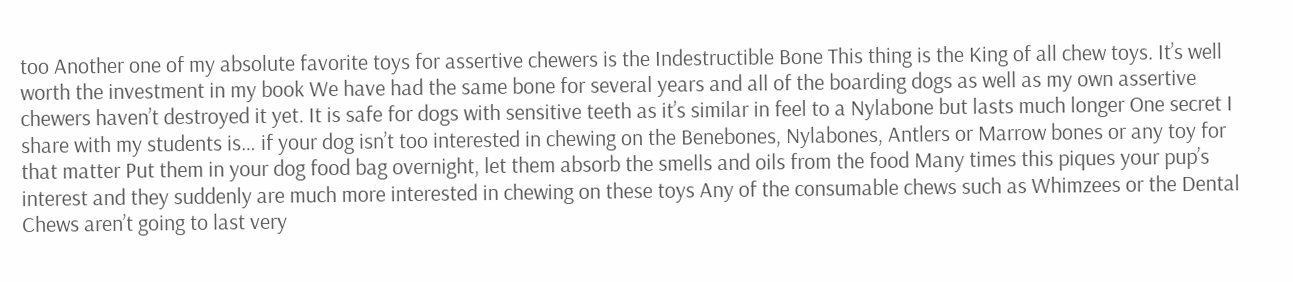too Another one of my absolute favorite toys for assertive chewers is the Indestructible Bone This thing is the King of all chew toys. It’s well worth the investment in my book We have had the same bone for several years and all of the boarding dogs as well as my own assertive chewers haven’t destroyed it yet. It is safe for dogs with sensitive teeth as it’s similar in feel to a Nylabone but lasts much longer One secret I share with my students is… if your dog isn’t too interested in chewing on the Benebones, Nylabones, Antlers or Marrow bones or any toy for that matter Put them in your dog food bag overnight, let them absorb the smells and oils from the food Many times this piques your pup’s interest and they suddenly are much more interested in chewing on these toys Any of the consumable chews such as Whimzees or the Dental Chews aren’t going to last very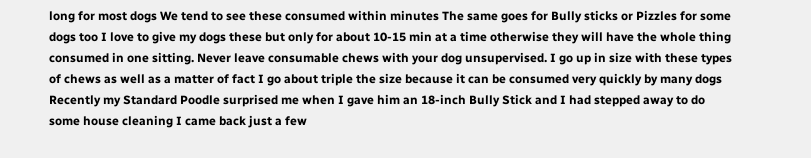long for most dogs We tend to see these consumed within minutes The same goes for Bully sticks or Pizzles for some dogs too I love to give my dogs these but only for about 10-15 min at a time otherwise they will have the whole thing consumed in one sitting. Never leave consumable chews with your dog unsupervised. I go up in size with these types of chews as well as a matter of fact I go about triple the size because it can be consumed very quickly by many dogs Recently my Standard Poodle surprised me when I gave him an 18-inch Bully Stick and I had stepped away to do some house cleaning I came back just a few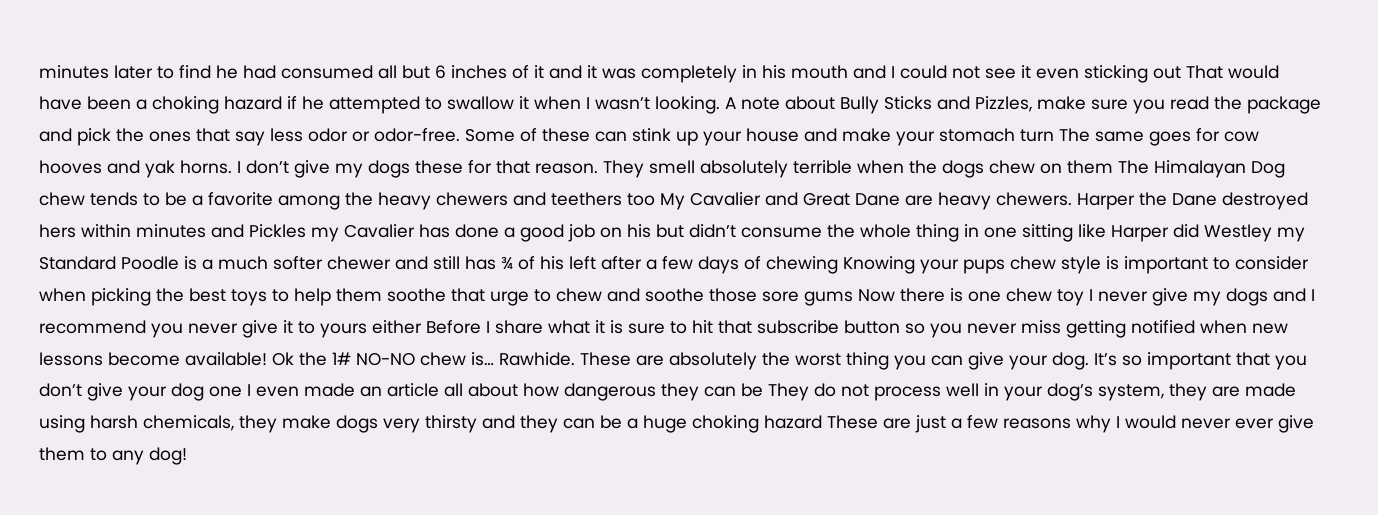minutes later to find he had consumed all but 6 inches of it and it was completely in his mouth and I could not see it even sticking out That would have been a choking hazard if he attempted to swallow it when I wasn’t looking. A note about Bully Sticks and Pizzles, make sure you read the package and pick the ones that say less odor or odor-free. Some of these can stink up your house and make your stomach turn The same goes for cow hooves and yak horns. I don’t give my dogs these for that reason. They smell absolutely terrible when the dogs chew on them The Himalayan Dog chew tends to be a favorite among the heavy chewers and teethers too My Cavalier and Great Dane are heavy chewers. Harper the Dane destroyed hers within minutes and Pickles my Cavalier has done a good job on his but didn’t consume the whole thing in one sitting like Harper did Westley my Standard Poodle is a much softer chewer and still has ¾ of his left after a few days of chewing Knowing your pups chew style is important to consider when picking the best toys to help them soothe that urge to chew and soothe those sore gums Now there is one chew toy I never give my dogs and I recommend you never give it to yours either Before I share what it is sure to hit that subscribe button so you never miss getting notified when new lessons become available! Ok the 1# NO-NO chew is… Rawhide. These are absolutely the worst thing you can give your dog. It’s so important that you don’t give your dog one I even made an article all about how dangerous they can be They do not process well in your dog’s system, they are made using harsh chemicals, they make dogs very thirsty and they can be a huge choking hazard These are just a few reasons why I would never ever give them to any dog!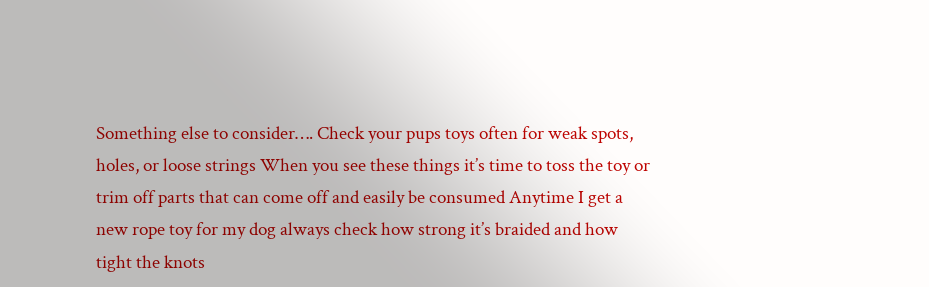Something else to consider…. Check your pups toys often for weak spots, holes, or loose strings When you see these things it’s time to toss the toy or trim off parts that can come off and easily be consumed Anytime I get a new rope toy for my dog always check how strong it’s braided and how tight the knots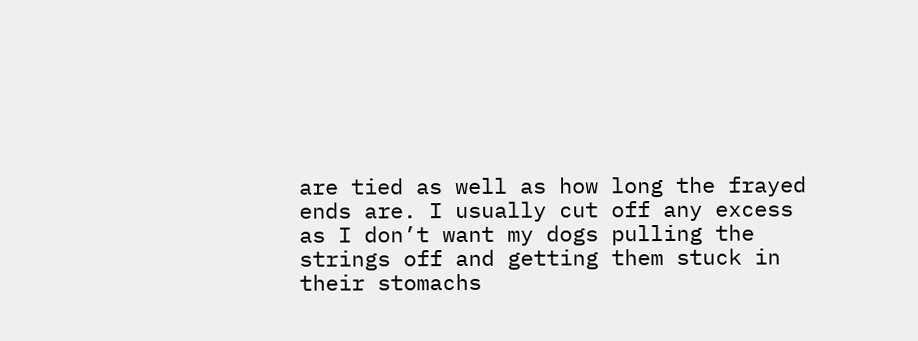are tied as well as how long the frayed ends are. I usually cut off any excess as I don’t want my dogs pulling the strings off and getting them stuck in their stomachs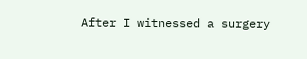After I witnessed a surgery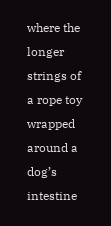where the longer strings of a rope toy wrapped around a dog’s intestine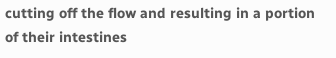cutting off the flow and resulting in a portion of their intestines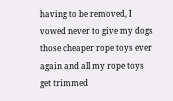having to be removed, I vowed never to give my dogs those cheaper rope toys ever again and all my rope toys get trimmed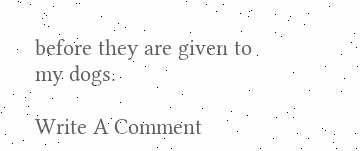before they are given to my dogs.

Write A Comment